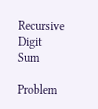Recursive Digit Sum

Problem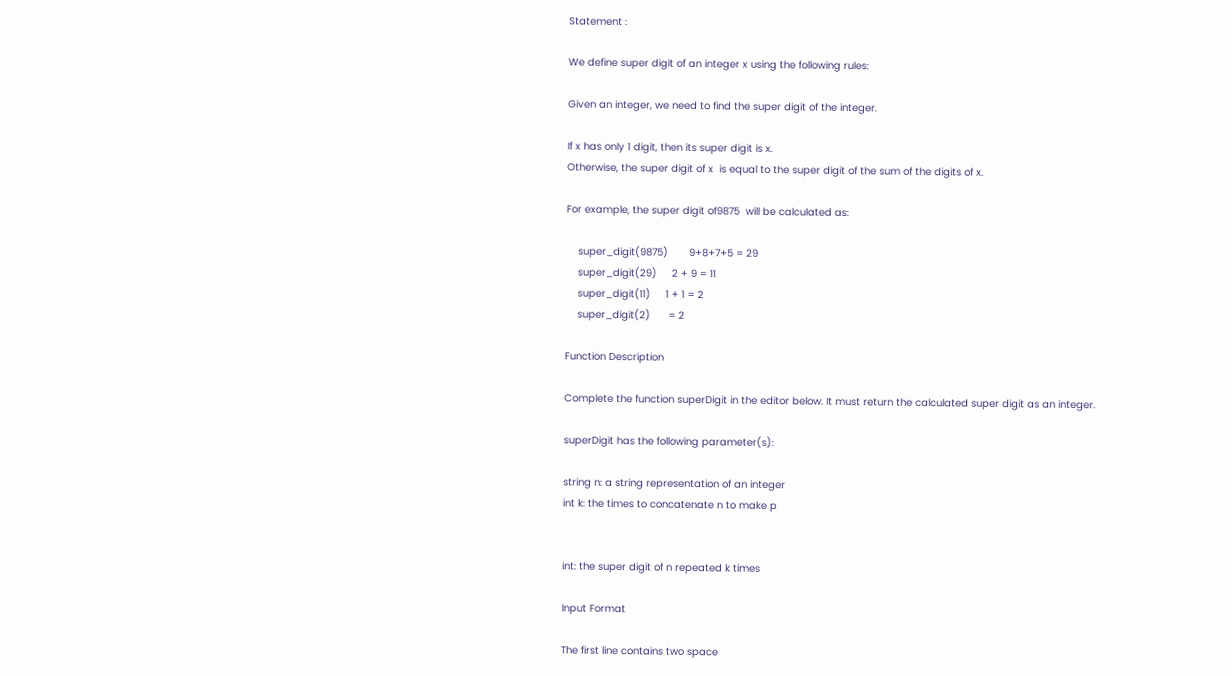Statement :

We define super digit of an integer x using the following rules:

Given an integer, we need to find the super digit of the integer.

If x has only 1 digit, then its super digit is x.
Otherwise, the super digit of x  is equal to the super digit of the sum of the digits of x.

For example, the super digit of9875  will be calculated as:

    super_digit(9875)       9+8+7+5 = 29
    super_digit(29)     2 + 9 = 11
    super_digit(11)     1 + 1 = 2
    super_digit(2)      = 2

Function Description

Complete the function superDigit in the editor below. It must return the calculated super digit as an integer.

superDigit has the following parameter(s):

string n: a string representation of an integer
int k: the times to concatenate n to make p


int: the super digit of n repeated k times

Input Format

The first line contains two space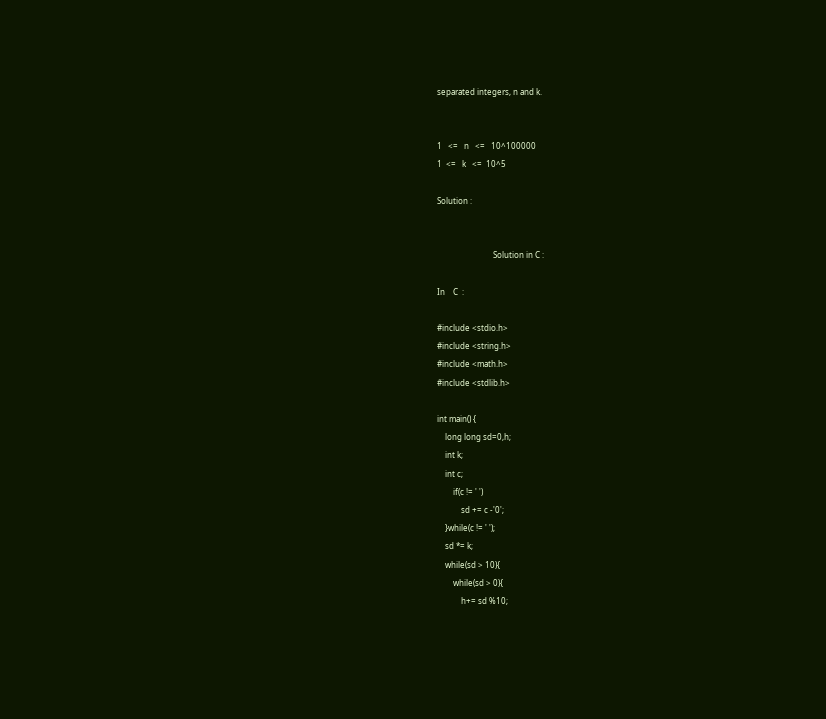separated integers, n and k.


1   <=   n   <=   10^100000
1  <=   k   <=  10^5

Solution :


                            Solution in C :

In    C  :

#include <stdio.h>
#include <string.h>
#include <math.h>
#include <stdlib.h>

int main() {
    long long sd=0,h;
    int k;
    int c;
        if(c != ' ')
            sd += c -'0';
    }while(c != ' ');
    sd *= k;
    while(sd > 10){
        while(sd > 0){
            h+= sd %10;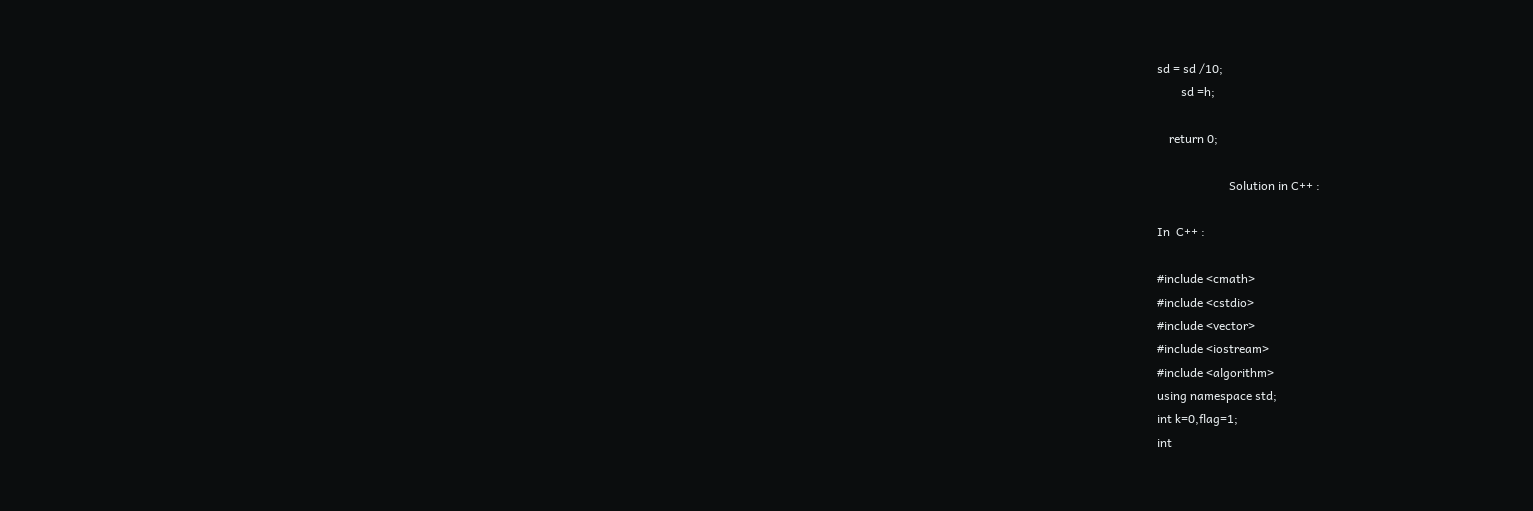sd = sd /10;
        sd =h;

    return 0;

                        Solution in C++ :

In  C++ :

#include <cmath>
#include <cstdio>
#include <vector>
#include <iostream>
#include <algorithm>
using namespace std;
int k=0,flag=1;
int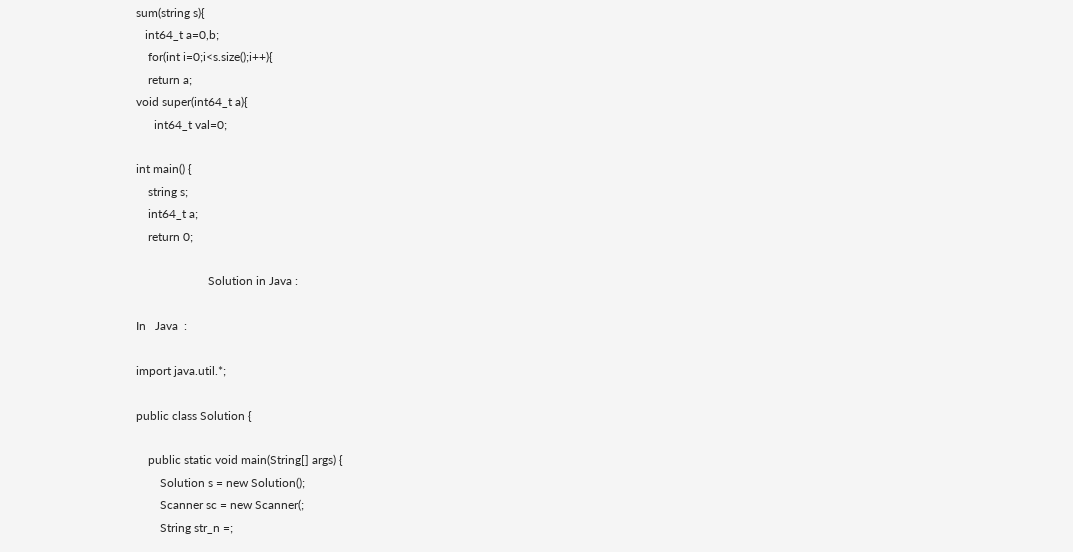sum(string s){
   int64_t a=0,b;
    for(int i=0;i<s.size();i++){
    return a;
void super(int64_t a){
      int64_t val=0;

int main() {
    string s;
    int64_t a;
    return 0;

                        Solution in Java :

In   Java  :

import java.util.*;

public class Solution {

    public static void main(String[] args) {
        Solution s = new Solution();
        Scanner sc = new Scanner(;
        String str_n =;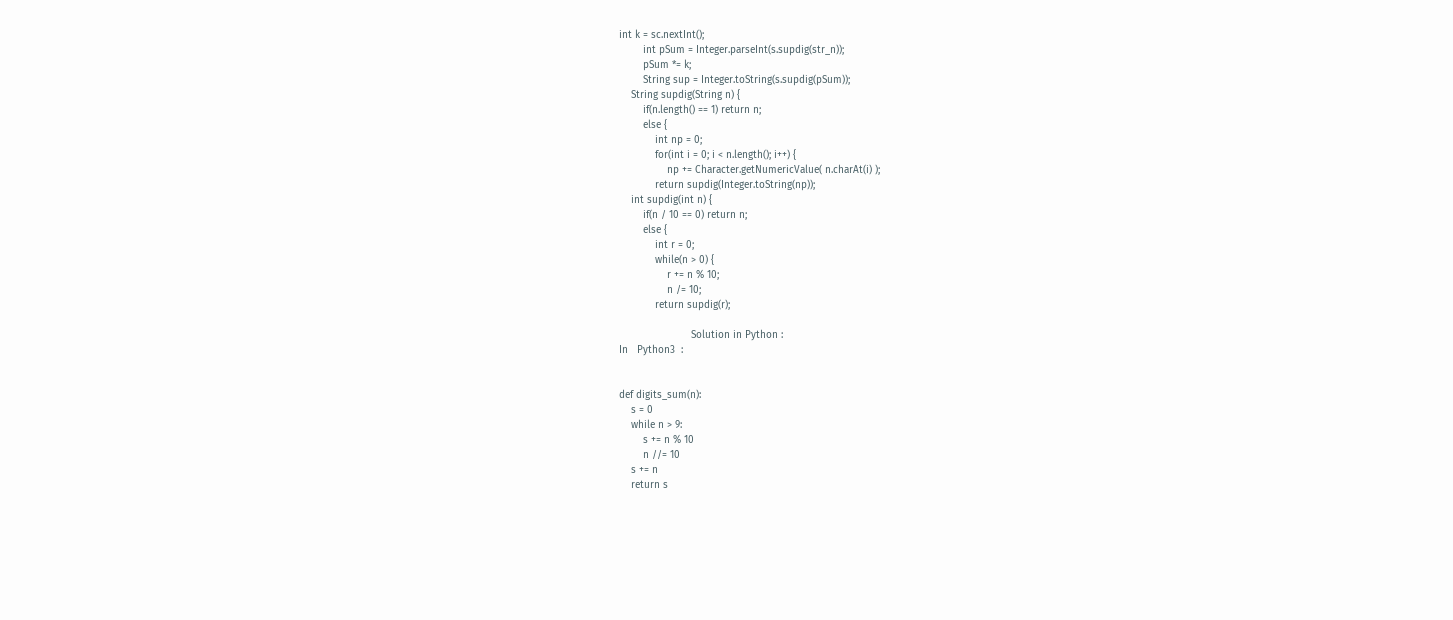int k = sc.nextInt();
        int pSum = Integer.parseInt(s.supdig(str_n));
        pSum *= k;
        String sup = Integer.toString(s.supdig(pSum));
    String supdig(String n) {
        if(n.length() == 1) return n;
        else {
            int np = 0;
            for(int i = 0; i < n.length(); i++) {
                np += Character.getNumericValue( n.charAt(i) );
            return supdig(Integer.toString(np));
    int supdig(int n) {
        if(n / 10 == 0) return n;
        else {
            int r = 0;
            while(n > 0) {
                r += n % 10;
                n /= 10;
            return supdig(r);

                        Solution in Python :
In   Python3  :


def digits_sum(n):
    s = 0
    while n > 9:
        s += n % 10
        n //= 10
    s += n
    return s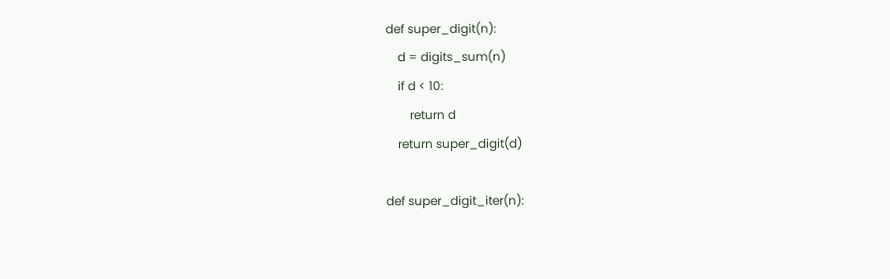def super_digit(n):
    d = digits_sum(n)
    if d < 10:
        return d
    return super_digit(d)

def super_digit_iter(n):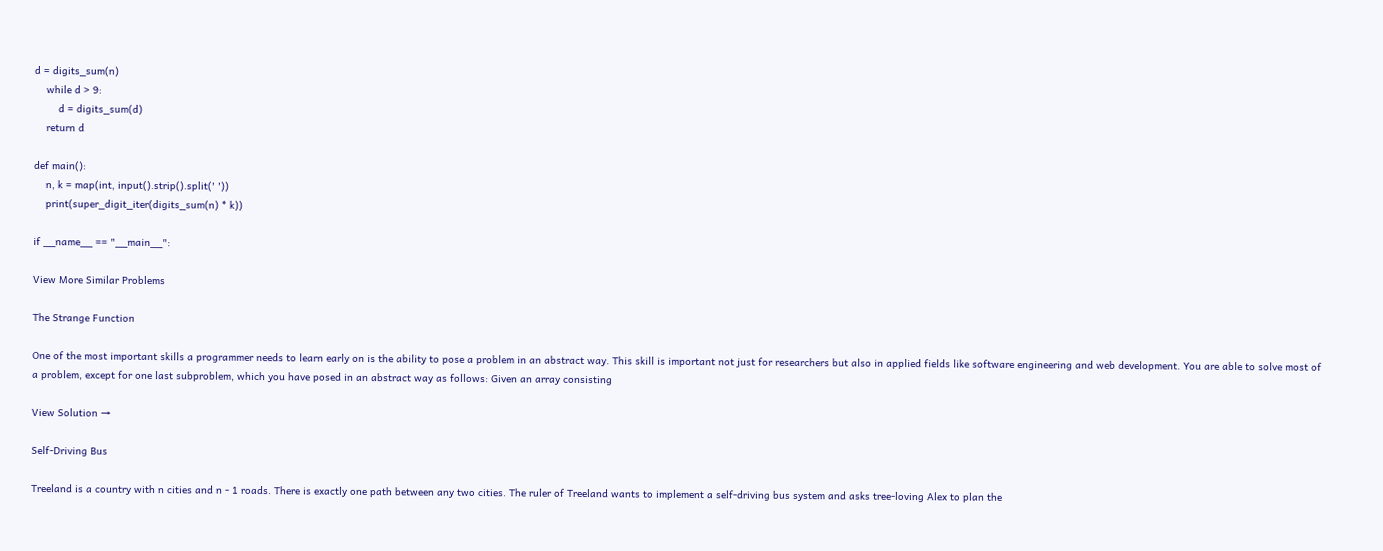d = digits_sum(n)
    while d > 9:
        d = digits_sum(d)
    return d

def main():
    n, k = map(int, input().strip().split(' '))
    print(super_digit_iter(digits_sum(n) * k))

if __name__ == "__main__":

View More Similar Problems

The Strange Function

One of the most important skills a programmer needs to learn early on is the ability to pose a problem in an abstract way. This skill is important not just for researchers but also in applied fields like software engineering and web development. You are able to solve most of a problem, except for one last subproblem, which you have posed in an abstract way as follows: Given an array consisting

View Solution →

Self-Driving Bus

Treeland is a country with n cities and n - 1 roads. There is exactly one path between any two cities. The ruler of Treeland wants to implement a self-driving bus system and asks tree-loving Alex to plan the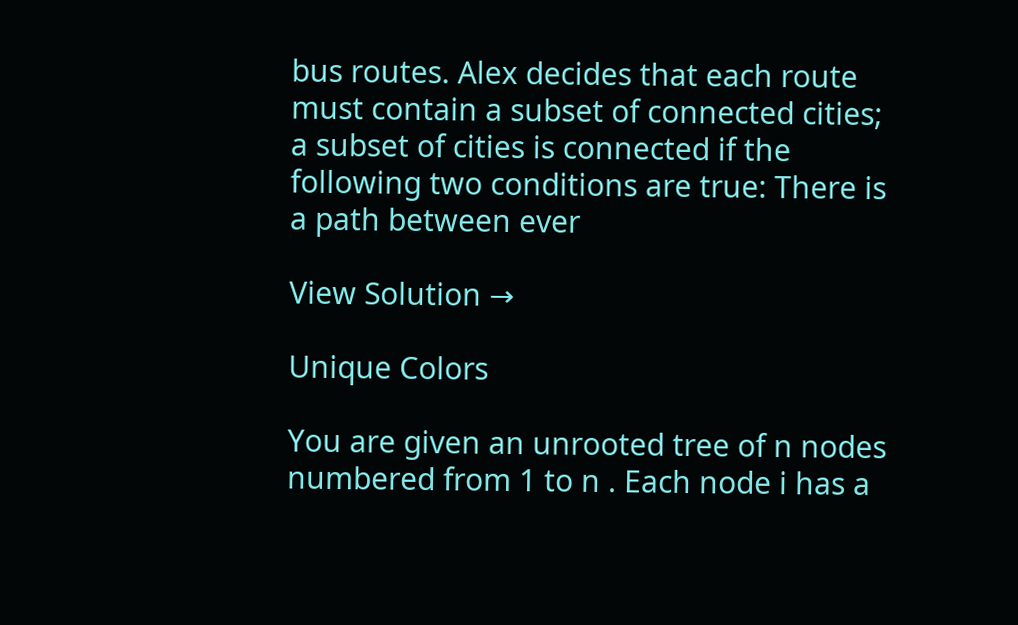bus routes. Alex decides that each route must contain a subset of connected cities; a subset of cities is connected if the following two conditions are true: There is a path between ever

View Solution →

Unique Colors

You are given an unrooted tree of n nodes numbered from 1 to n . Each node i has a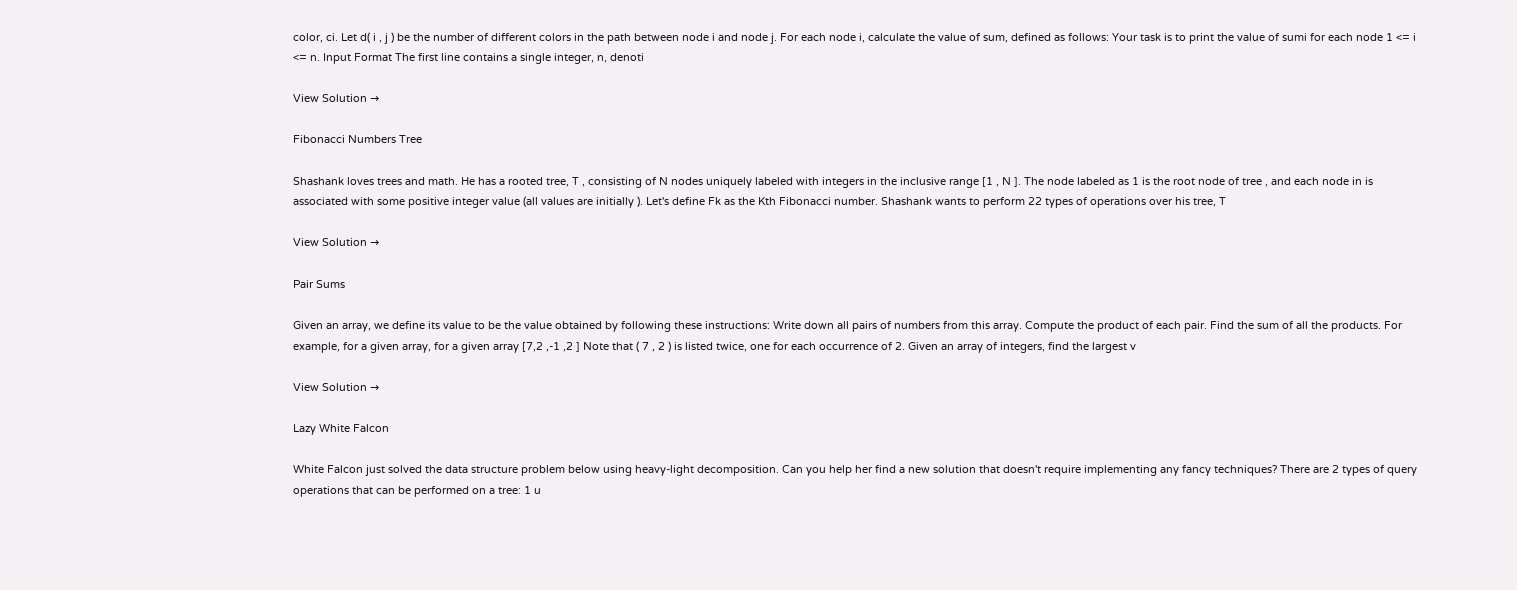color, ci. Let d( i , j ) be the number of different colors in the path between node i and node j. For each node i, calculate the value of sum, defined as follows: Your task is to print the value of sumi for each node 1 <= i <= n. Input Format The first line contains a single integer, n, denoti

View Solution →

Fibonacci Numbers Tree

Shashank loves trees and math. He has a rooted tree, T , consisting of N nodes uniquely labeled with integers in the inclusive range [1 , N ]. The node labeled as 1 is the root node of tree , and each node in is associated with some positive integer value (all values are initially ). Let's define Fk as the Kth Fibonacci number. Shashank wants to perform 22 types of operations over his tree, T

View Solution →

Pair Sums

Given an array, we define its value to be the value obtained by following these instructions: Write down all pairs of numbers from this array. Compute the product of each pair. Find the sum of all the products. For example, for a given array, for a given array [7,2 ,-1 ,2 ] Note that ( 7 , 2 ) is listed twice, one for each occurrence of 2. Given an array of integers, find the largest v

View Solution →

Lazy White Falcon

White Falcon just solved the data structure problem below using heavy-light decomposition. Can you help her find a new solution that doesn't require implementing any fancy techniques? There are 2 types of query operations that can be performed on a tree: 1 u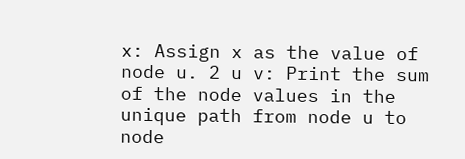x: Assign x as the value of node u. 2 u v: Print the sum of the node values in the unique path from node u to node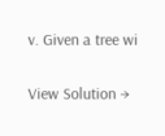v. Given a tree wi

View Solution →